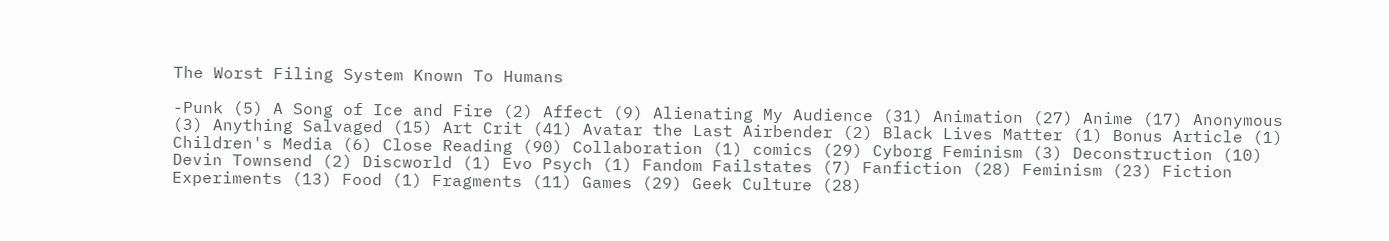The Worst Filing System Known To Humans

-Punk (5) A Song of Ice and Fire (2) Affect (9) Alienating My Audience (31) Animation (27) Anime (17) Anonymous (3) Anything Salvaged (15) Art Crit (41) Avatar the Last Airbender (2) Black Lives Matter (1) Bonus Article (1) Children's Media (6) Close Reading (90) Collaboration (1) comics (29) Cyborg Feminism (3) Deconstruction (10) Devin Townsend (2) Discworld (1) Evo Psych (1) Fandom Failstates (7) Fanfiction (28) Feminism (23) Fiction Experiments (13) Food (1) Fragments (11) Games (29) Geek Culture (28)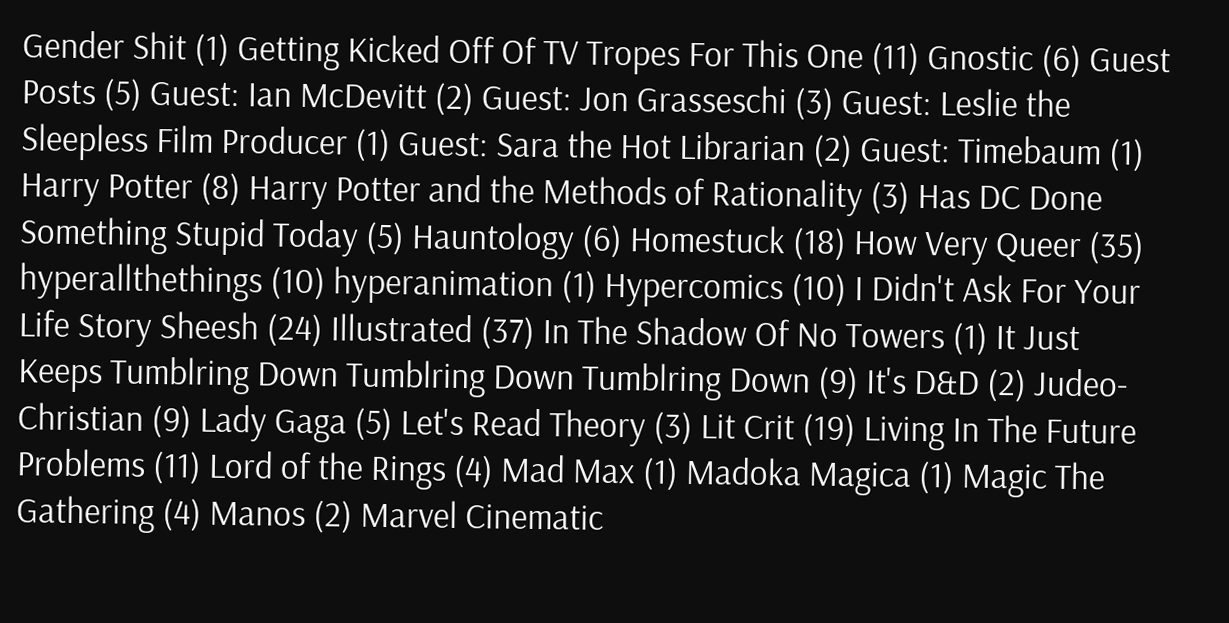Gender Shit (1) Getting Kicked Off Of TV Tropes For This One (11) Gnostic (6) Guest Posts (5) Guest: Ian McDevitt (2) Guest: Jon Grasseschi (3) Guest: Leslie the Sleepless Film Producer (1) Guest: Sara the Hot Librarian (2) Guest: Timebaum (1) Harry Potter (8) Harry Potter and the Methods of Rationality (3) Has DC Done Something Stupid Today (5) Hauntology (6) Homestuck (18) How Very Queer (35) hyperallthethings (10) hyperanimation (1) Hypercomics (10) I Didn't Ask For Your Life Story Sheesh (24) Illustrated (37) In The Shadow Of No Towers (1) It Just Keeps Tumblring Down Tumblring Down Tumblring Down (9) It's D&D (2) Judeo-Christian (9) Lady Gaga (5) Let's Read Theory (3) Lit Crit (19) Living In The Future Problems (11) Lord of the Rings (4) Mad Max (1) Madoka Magica (1) Magic The Gathering (4) Manos (2) Marvel Cinematic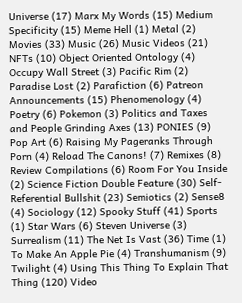Universe (17) Marx My Words (15) Medium Specificity (15) Meme Hell (1) Metal (2) Movies (33) Music (26) Music Videos (21) NFTs (10) Object Oriented Ontology (4) Occupy Wall Street (3) Pacific Rim (2) Paradise Lost (2) Parafiction (6) Patreon Announcements (15) Phenomenology (4) Poetry (6) Pokemon (3) Politics and Taxes and People Grinding Axes (13) PONIES (9) Pop Art (6) Raising My Pageranks Through Porn (4) Reload The Canons! (7) Remixes (8) Review Compilations (6) Room For You Inside (2) Science Fiction Double Feature (30) Self-Referential Bullshit (23) Semiotics (2) Sense8 (4) Sociology (12) Spooky Stuff (41) Sports (1) Star Wars (6) Steven Universe (3) Surrealism (11) The Net Is Vast (36) Time (1) To Make An Apple Pie (4) Transhumanism (9) Twilight (4) Using This Thing To Explain That Thing (120) Video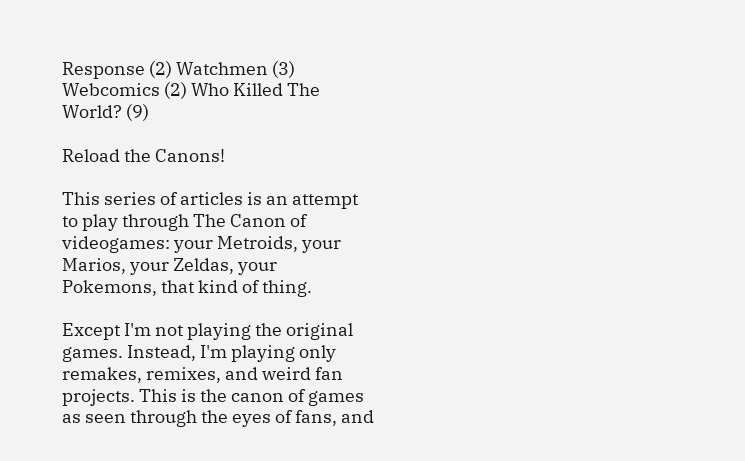Response (2) Watchmen (3) Webcomics (2) Who Killed The World? (9)

Reload the Canons!

This series of articles is an attempt to play through The Canon of videogames: your Metroids, your Marios, your Zeldas, your Pokemons, that kind of thing.

Except I'm not playing the original games. Instead, I'm playing only remakes, remixes, and weird fan projects. This is the canon of games as seen through the eyes of fans, and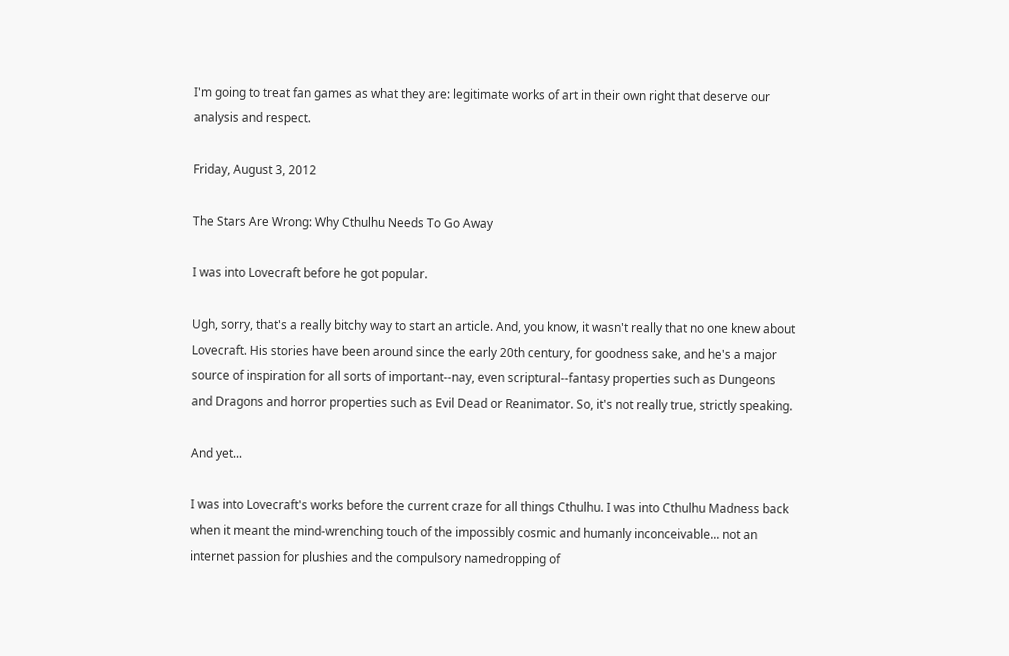I'm going to treat fan games as what they are: legitimate works of art in their own right that deserve our analysis and respect.

Friday, August 3, 2012

The Stars Are Wrong: Why Cthulhu Needs To Go Away

I was into Lovecraft before he got popular.

Ugh, sorry, that's a really bitchy way to start an article. And, you know, it wasn't really that no one knew about Lovecraft. His stories have been around since the early 20th century, for goodness sake, and he's a major source of inspiration for all sorts of important--nay, even scriptural--fantasy properties such as Dungeons and Dragons and horror properties such as Evil Dead or Reanimator. So, it's not really true, strictly speaking.

And yet...

I was into Lovecraft's works before the current craze for all things Cthulhu. I was into Cthulhu Madness back when it meant the mind-wrenching touch of the impossibly cosmic and humanly inconceivable... not an internet passion for plushies and the compulsory namedropping of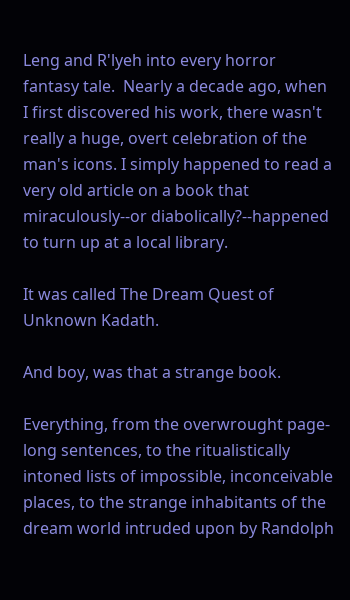Leng and R'lyeh into every horror fantasy tale.  Nearly a decade ago, when I first discovered his work, there wasn't really a huge, overt celebration of the man's icons. I simply happened to read a very old article on a book that miraculously--or diabolically?--happened to turn up at a local library.

It was called The Dream Quest of Unknown Kadath.

And boy, was that a strange book.

Everything, from the overwrought page-long sentences, to the ritualistically intoned lists of impossible, inconceivable places, to the strange inhabitants of the dream world intruded upon by Randolph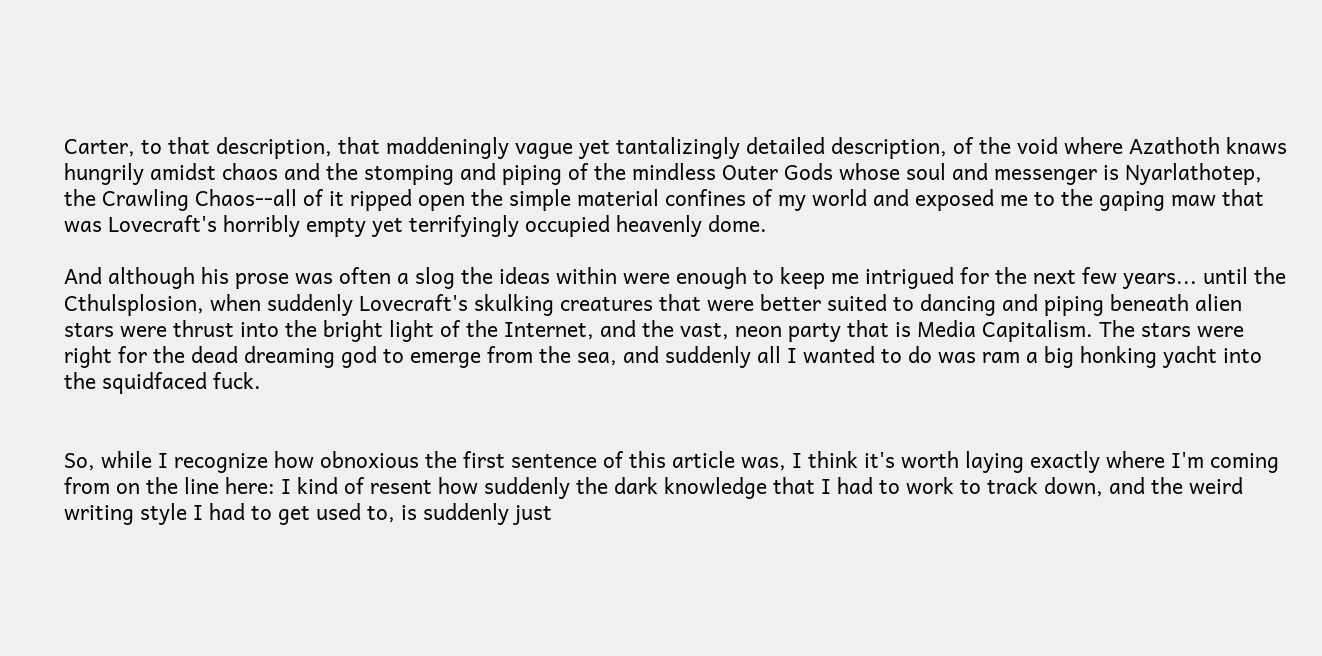Carter, to that description, that maddeningly vague yet tantalizingly detailed description, of the void where Azathoth knaws hungrily amidst chaos and the stomping and piping of the mindless Outer Gods whose soul and messenger is Nyarlathotep, the Crawling Chaos--all of it ripped open the simple material confines of my world and exposed me to the gaping maw that was Lovecraft's horribly empty yet terrifyingly occupied heavenly dome.

And although his prose was often a slog the ideas within were enough to keep me intrigued for the next few years... until the Cthulsplosion, when suddenly Lovecraft's skulking creatures that were better suited to dancing and piping beneath alien stars were thrust into the bright light of the Internet, and the vast, neon party that is Media Capitalism. The stars were right for the dead dreaming god to emerge from the sea, and suddenly all I wanted to do was ram a big honking yacht into the squidfaced fuck.


So, while I recognize how obnoxious the first sentence of this article was, I think it's worth laying exactly where I'm coming from on the line here: I kind of resent how suddenly the dark knowledge that I had to work to track down, and the weird writing style I had to get used to, is suddenly just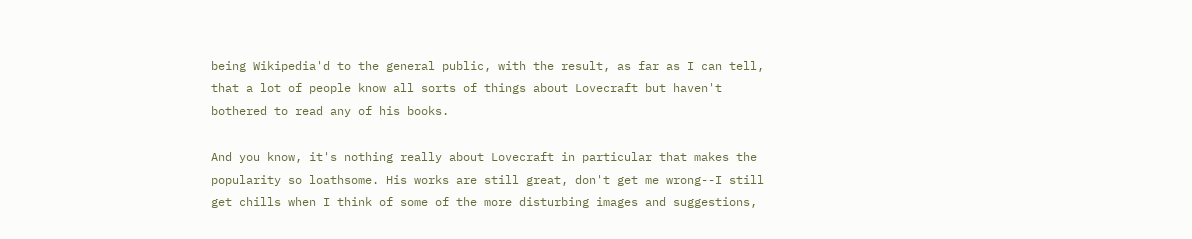being Wikipedia'd to the general public, with the result, as far as I can tell, that a lot of people know all sorts of things about Lovecraft but haven't bothered to read any of his books.

And you know, it's nothing really about Lovecraft in particular that makes the popularity so loathsome. His works are still great, don't get me wrong--I still get chills when I think of some of the more disturbing images and suggestions,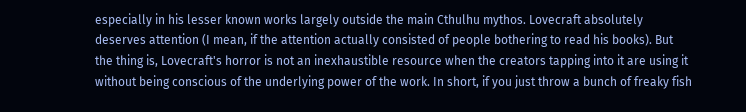especially in his lesser known works largely outside the main Cthulhu mythos. Lovecraft absolutely deserves attention (I mean, if the attention actually consisted of people bothering to read his books). But the thing is, Lovecraft's horror is not an inexhaustible resource when the creators tapping into it are using it without being conscious of the underlying power of the work. In short, if you just throw a bunch of freaky fish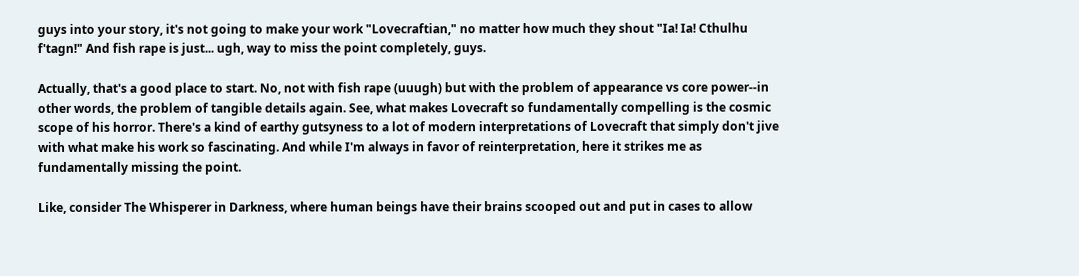guys into your story, it's not going to make your work "Lovecraftian," no matter how much they shout "Ia! Ia! Cthulhu f'tagn!" And fish rape is just... ugh, way to miss the point completely, guys.

Actually, that's a good place to start. No, not with fish rape (uuugh) but with the problem of appearance vs core power--in other words, the problem of tangible details again. See, what makes Lovecraft so fundamentally compelling is the cosmic scope of his horror. There's a kind of earthy gutsyness to a lot of modern interpretations of Lovecraft that simply don't jive with what make his work so fascinating. And while I'm always in favor of reinterpretation, here it strikes me as fundamentally missing the point.

Like, consider The Whisperer in Darkness, where human beings have their brains scooped out and put in cases to allow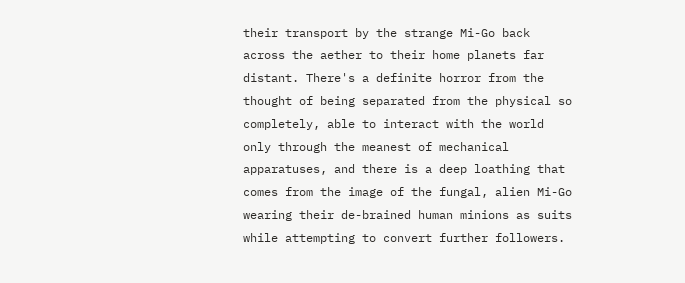their transport by the strange Mi-Go back across the aether to their home planets far distant. There's a definite horror from the thought of being separated from the physical so completely, able to interact with the world only through the meanest of mechanical apparatuses, and there is a deep loathing that comes from the image of the fungal, alien Mi-Go wearing their de-brained human minions as suits while attempting to convert further followers.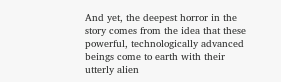And yet, the deepest horror in the story comes from the idea that these powerful, technologically advanced beings come to earth with their utterly alien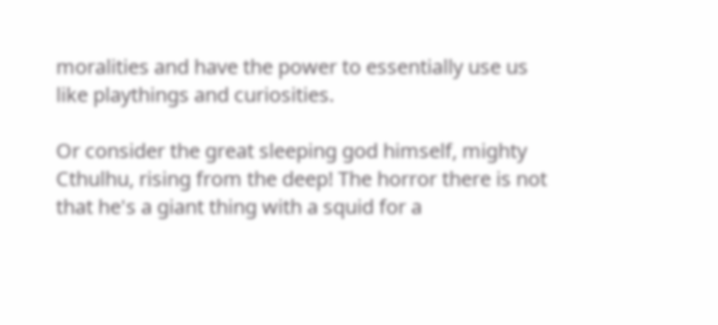moralities and have the power to essentially use us like playthings and curiosities.

Or consider the great sleeping god himself, mighty Cthulhu, rising from the deep! The horror there is not that he's a giant thing with a squid for a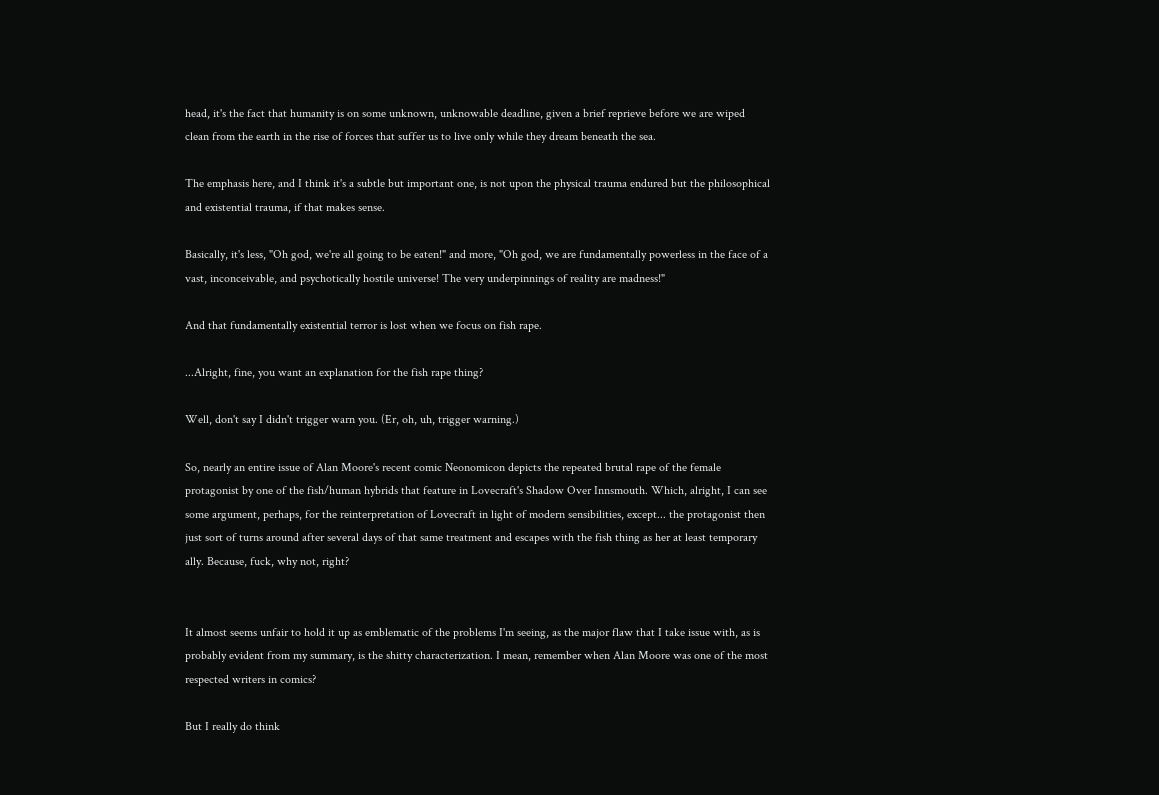head, it's the fact that humanity is on some unknown, unknowable deadline, given a brief reprieve before we are wiped clean from the earth in the rise of forces that suffer us to live only while they dream beneath the sea.

The emphasis here, and I think it's a subtle but important one, is not upon the physical trauma endured but the philosophical and existential trauma, if that makes sense.

Basically, it's less, "Oh god, we're all going to be eaten!" and more, "Oh god, we are fundamentally powerless in the face of a vast, inconceivable, and psychotically hostile universe! The very underpinnings of reality are madness!"

And that fundamentally existential terror is lost when we focus on fish rape.

...Alright, fine, you want an explanation for the fish rape thing?

Well, don't say I didn't trigger warn you. (Er, oh, uh, trigger warning.)

So, nearly an entire issue of Alan Moore's recent comic Neonomicon depicts the repeated brutal rape of the female protagonist by one of the fish/human hybrids that feature in Lovecraft's Shadow Over Innsmouth. Which, alright, I can see some argument, perhaps, for the reinterpretation of Lovecraft in light of modern sensibilities, except... the protagonist then just sort of turns around after several days of that same treatment and escapes with the fish thing as her at least temporary ally. Because, fuck, why not, right?


It almost seems unfair to hold it up as emblematic of the problems I'm seeing, as the major flaw that I take issue with, as is probably evident from my summary, is the shitty characterization. I mean, remember when Alan Moore was one of the most respected writers in comics?

But I really do think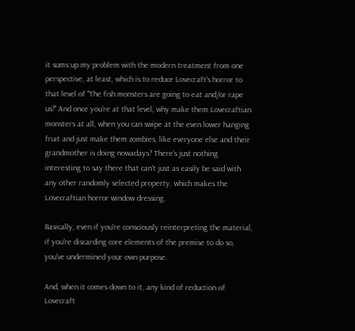it sums up my problem with the modern treatment from one perspective, at least, which is to reduce Lovecraft's horror to that level of "The fish monsters are going to eat and/or rape us!" And once you're at that level, why make them Lovecraftian monsters at all, when you can swipe at the even lower hanging fruit and just make them zombies, like everyone else and their grandmother is doing nowadays? There's just nothing interesting to say there that can't just as easily be said with any other randomly selected property, which makes the Lovecraftian horror window dressing.

Basically, even if you're consciously reinterpreting the material, if you're discarding core elements of the premise to do so, you've undermined your own purpose.

And, when it comes down to it, any kind of reduction of Lovecraft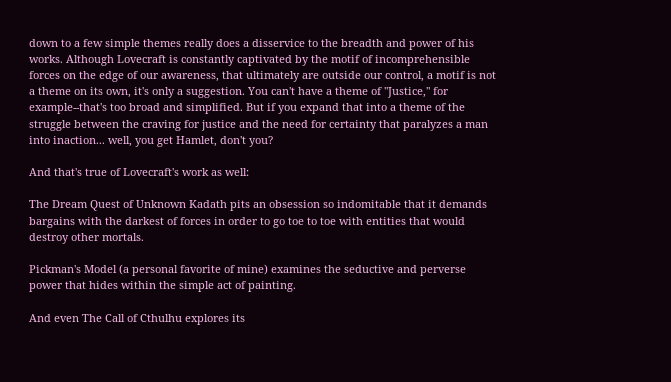down to a few simple themes really does a disservice to the breadth and power of his works. Although Lovecraft is constantly captivated by the motif of incomprehensible forces on the edge of our awareness, that ultimately are outside our control, a motif is not a theme on its own, it's only a suggestion. You can't have a theme of "Justice," for example--that's too broad and simplified. But if you expand that into a theme of the struggle between the craving for justice and the need for certainty that paralyzes a man into inaction... well, you get Hamlet, don't you?

And that's true of Lovecraft's work as well:

The Dream Quest of Unknown Kadath pits an obsession so indomitable that it demands bargains with the darkest of forces in order to go toe to toe with entities that would destroy other mortals.

Pickman's Model (a personal favorite of mine) examines the seductive and perverse power that hides within the simple act of painting.

And even The Call of Cthulhu explores its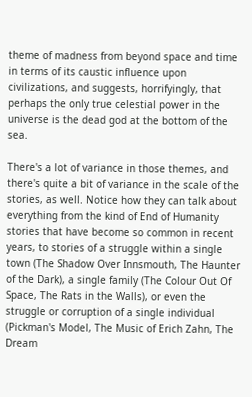theme of madness from beyond space and time in terms of its caustic influence upon civilizations, and suggests, horrifyingly, that perhaps the only true celestial power in the universe is the dead god at the bottom of the sea.

There's a lot of variance in those themes, and there's quite a bit of variance in the scale of the stories, as well. Notice how they can talk about everything from the kind of End of Humanity stories that have become so common in recent years, to stories of a struggle within a single town (The Shadow Over Innsmouth, The Haunter of the Dark), a single family (The Colour Out Of Space, The Rats in the Walls), or even the struggle or corruption of a single individual (Pickman's Model, The Music of Erich Zahn, The Dream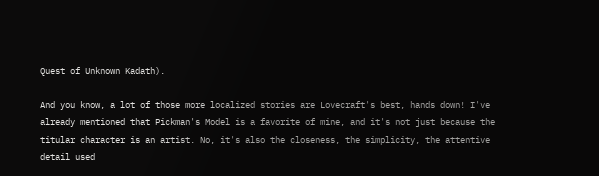Quest of Unknown Kadath).

And you know, a lot of those more localized stories are Lovecraft's best, hands down! I've already mentioned that Pickman's Model is a favorite of mine, and it's not just because the titular character is an artist. No, it's also the closeness, the simplicity, the attentive detail used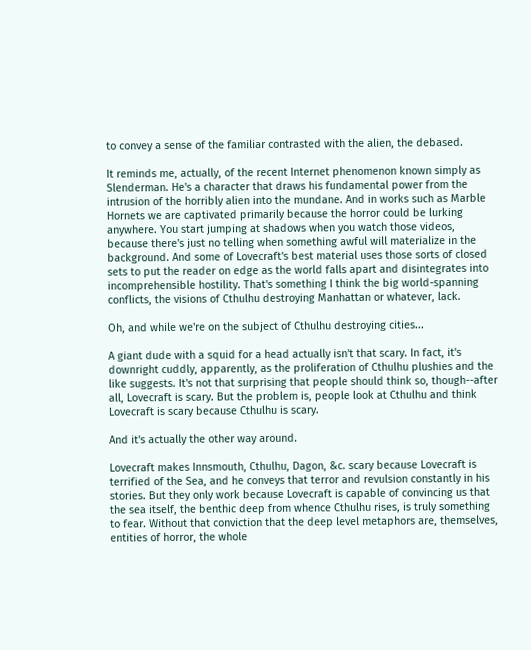to convey a sense of the familiar contrasted with the alien, the debased.

It reminds me, actually, of the recent Internet phenomenon known simply as Slenderman. He's a character that draws his fundamental power from the intrusion of the horribly alien into the mundane. And in works such as Marble Hornets we are captivated primarily because the horror could be lurking anywhere. You start jumping at shadows when you watch those videos, because there's just no telling when something awful will materialize in the background. And some of Lovecraft's best material uses those sorts of closed sets to put the reader on edge as the world falls apart and disintegrates into incomprehensible hostility. That's something I think the big world-spanning conflicts, the visions of Cthulhu destroying Manhattan or whatever, lack.

Oh, and while we're on the subject of Cthulhu destroying cities...

A giant dude with a squid for a head actually isn't that scary. In fact, it's downright cuddly, apparently, as the proliferation of Cthulhu plushies and the like suggests. It's not that surprising that people should think so, though--after all, Lovecraft is scary. But the problem is, people look at Cthulhu and think Lovecraft is scary because Cthulhu is scary.

And it's actually the other way around.

Lovecraft makes Innsmouth, Cthulhu, Dagon, &c. scary because Lovecraft is terrified of the Sea, and he conveys that terror and revulsion constantly in his stories. But they only work because Lovecraft is capable of convincing us that the sea itself, the benthic deep from whence Cthulhu rises, is truly something to fear. Without that conviction that the deep level metaphors are, themselves, entities of horror, the whole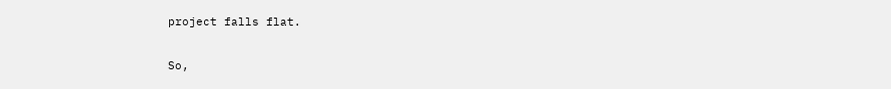project falls flat.

So,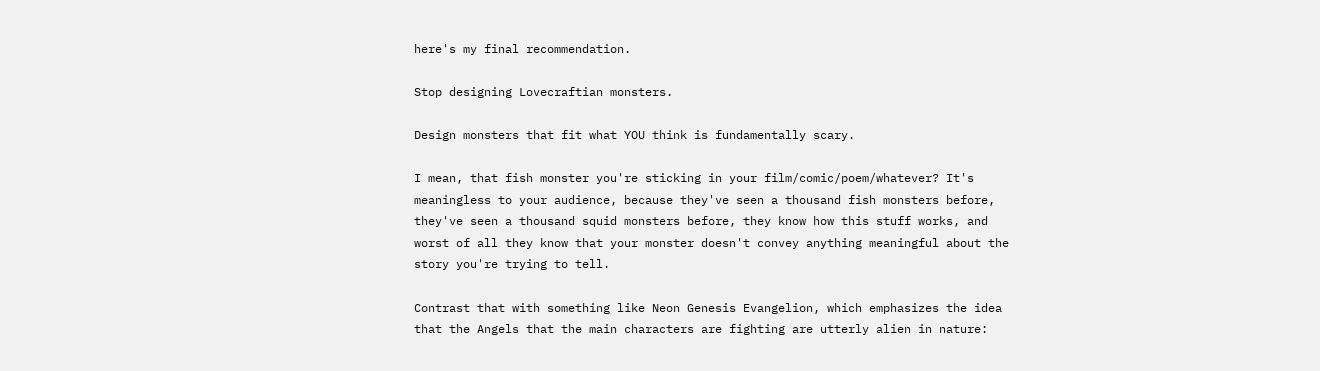here's my final recommendation.

Stop designing Lovecraftian monsters.

Design monsters that fit what YOU think is fundamentally scary.

I mean, that fish monster you're sticking in your film/comic/poem/whatever? It's meaningless to your audience, because they've seen a thousand fish monsters before, they've seen a thousand squid monsters before, they know how this stuff works, and worst of all they know that your monster doesn't convey anything meaningful about the story you're trying to tell.

Contrast that with something like Neon Genesis Evangelion, which emphasizes the idea that the Angels that the main characters are fighting are utterly alien in nature: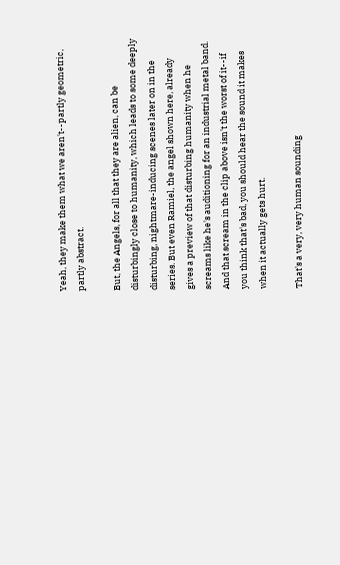Yeah, they make them what we aren't--partly geometric, partly abstract.

But, the Angels, for all that they are alien, can be disturbingly close to humanity, which leads to some deeply disturbing, nightmare-inducing scenes later on in the series. But even Ramiel, the angel shown here, already gives a preview of that disturbing humanity when he screams like he's auditioning for an industrial metal band. And that scream in the clip above isn't the worst of it--if you think that's bad, you should hear the sound it makes when it actually gets hurt.

That's a very, very human sounding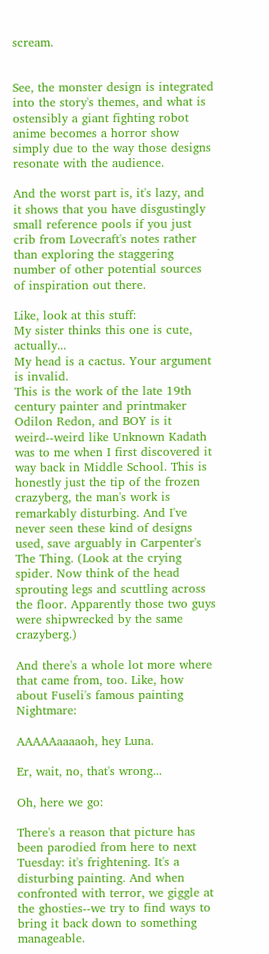scream.


See, the monster design is integrated into the story's themes, and what is ostensibly a giant fighting robot anime becomes a horror show simply due to the way those designs resonate with the audience.

And the worst part is, it's lazy, and it shows that you have disgustingly small reference pools if you just crib from Lovecraft's notes rather than exploring the staggering number of other potential sources of inspiration out there.

Like, look at this stuff:
My sister thinks this one is cute, actually...
My head is a cactus. Your argument is invalid.
This is the work of the late 19th century painter and printmaker Odilon Redon, and BOY is it weird--weird like Unknown Kadath was to me when I first discovered it way back in Middle School. This is honestly just the tip of the frozen crazyberg, the man's work is remarkably disturbing. And I've never seen these kind of designs used, save arguably in Carpenter's The Thing. (Look at the crying spider. Now think of the head sprouting legs and scuttling across the floor. Apparently those two guys were shipwrecked by the same crazyberg.)

And there's a whole lot more where that came from, too. Like, how about Fuseli's famous painting Nightmare:

AAAAAaaaaoh, hey Luna.

Er, wait, no, that's wrong...

Oh, here we go:

There's a reason that picture has been parodied from here to next Tuesday: it's frightening. It's a disturbing painting. And when confronted with terror, we giggle at the ghosties--we try to find ways to bring it back down to something manageable.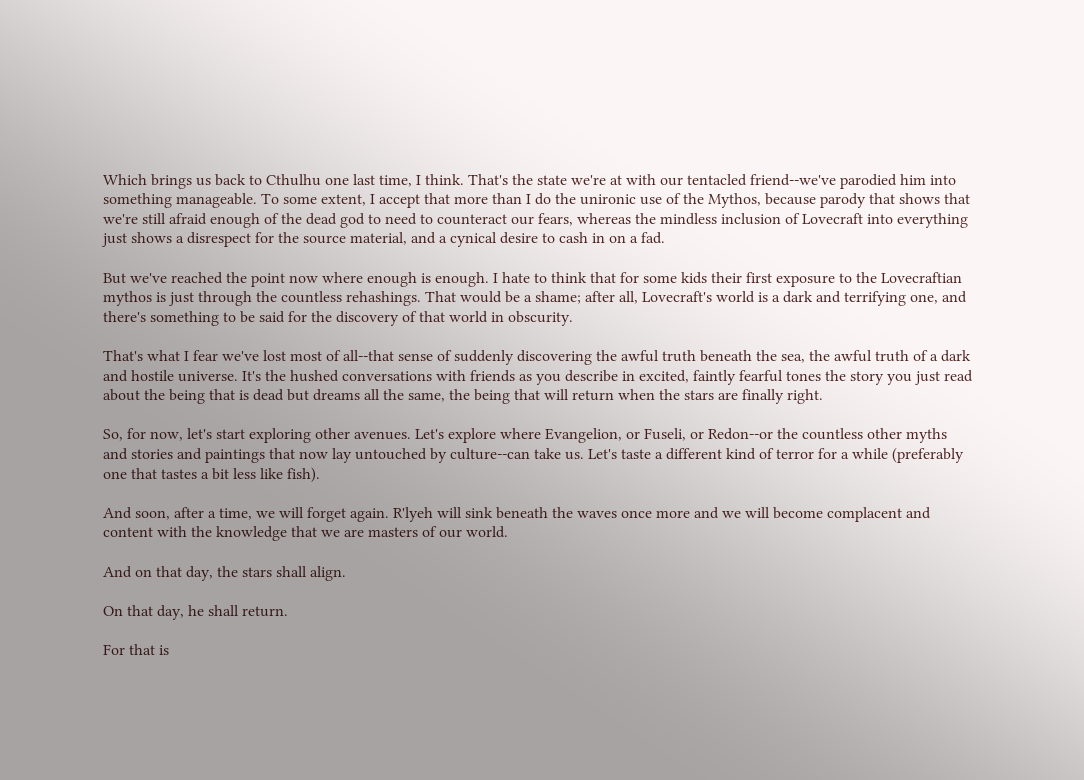Which brings us back to Cthulhu one last time, I think. That's the state we're at with our tentacled friend--we've parodied him into something manageable. To some extent, I accept that more than I do the unironic use of the Mythos, because parody that shows that we're still afraid enough of the dead god to need to counteract our fears, whereas the mindless inclusion of Lovecraft into everything just shows a disrespect for the source material, and a cynical desire to cash in on a fad.

But we've reached the point now where enough is enough. I hate to think that for some kids their first exposure to the Lovecraftian mythos is just through the countless rehashings. That would be a shame; after all, Lovecraft's world is a dark and terrifying one, and there's something to be said for the discovery of that world in obscurity.

That's what I fear we've lost most of all--that sense of suddenly discovering the awful truth beneath the sea, the awful truth of a dark and hostile universe. It's the hushed conversations with friends as you describe in excited, faintly fearful tones the story you just read about the being that is dead but dreams all the same, the being that will return when the stars are finally right.

So, for now, let's start exploring other avenues. Let's explore where Evangelion, or Fuseli, or Redon--or the countless other myths and stories and paintings that now lay untouched by culture--can take us. Let's taste a different kind of terror for a while (preferably one that tastes a bit less like fish).

And soon, after a time, we will forget again. R'lyeh will sink beneath the waves once more and we will become complacent and content with the knowledge that we are masters of our world.

And on that day, the stars shall align.

On that day, he shall return.

For that is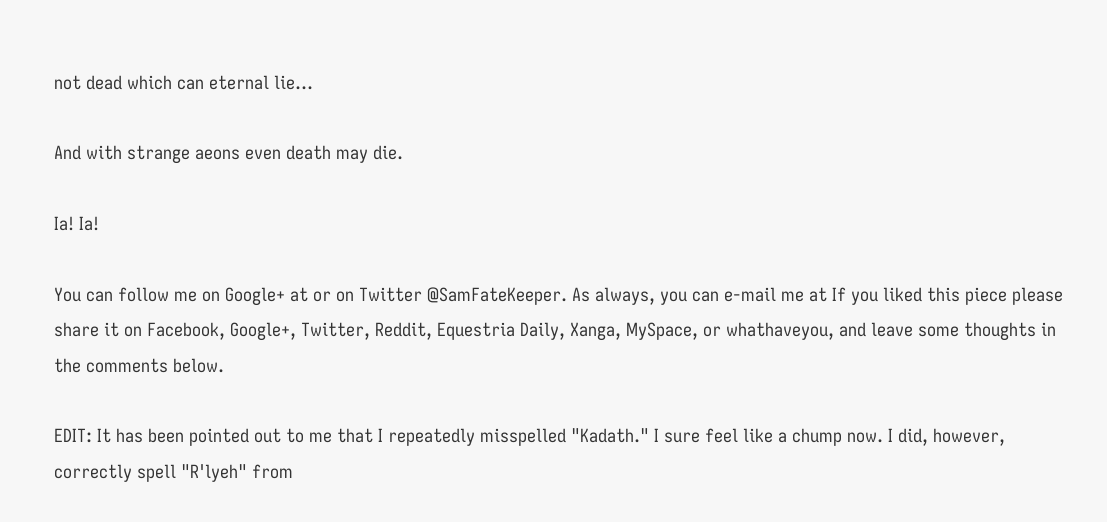not dead which can eternal lie...

And with strange aeons even death may die.

Ia! Ia!

You can follow me on Google+ at or on Twitter @SamFateKeeper. As always, you can e-mail me at If you liked this piece please share it on Facebook, Google+, Twitter, Reddit, Equestria Daily, Xanga, MySpace, or whathaveyou, and leave some thoughts in the comments below.

EDIT: It has been pointed out to me that I repeatedly misspelled "Kadath." I sure feel like a chump now. I did, however, correctly spell "R'lyeh" from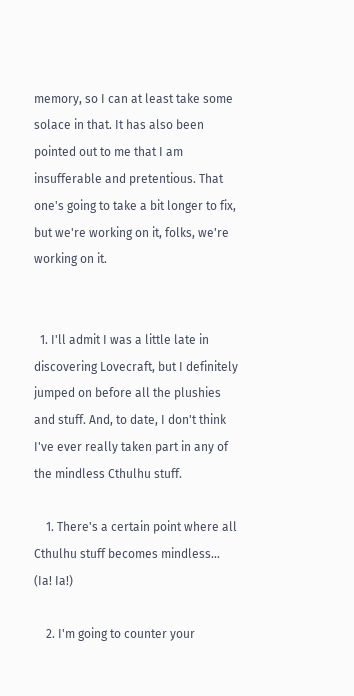memory, so I can at least take some solace in that. It has also been pointed out to me that I am insufferable and pretentious. That one's going to take a bit longer to fix, but we're working on it, folks, we're working on it.


  1. I'll admit I was a little late in discovering Lovecraft, but I definitely jumped on before all the plushies and stuff. And, to date, I don't think I've ever really taken part in any of the mindless Cthulhu stuff.

    1. There's a certain point where all Cthulhu stuff becomes mindless... (Ia! Ia!)

    2. I'm going to counter your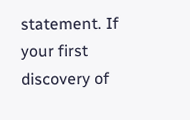statement. If your first discovery of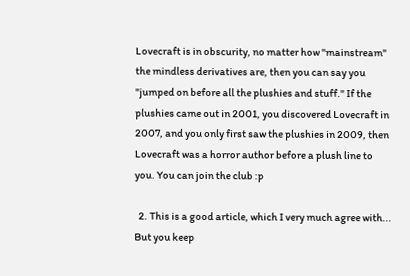Lovecraft is in obscurity, no matter how "mainstream" the mindless derivatives are, then you can say you "jumped on before all the plushies and stuff." If the plushies came out in 2001, you discovered Lovecraft in 2007, and you only first saw the plushies in 2009, then Lovecraft was a horror author before a plush line to you. You can join the club :p

  2. This is a good article, which I very much agree with... But you keep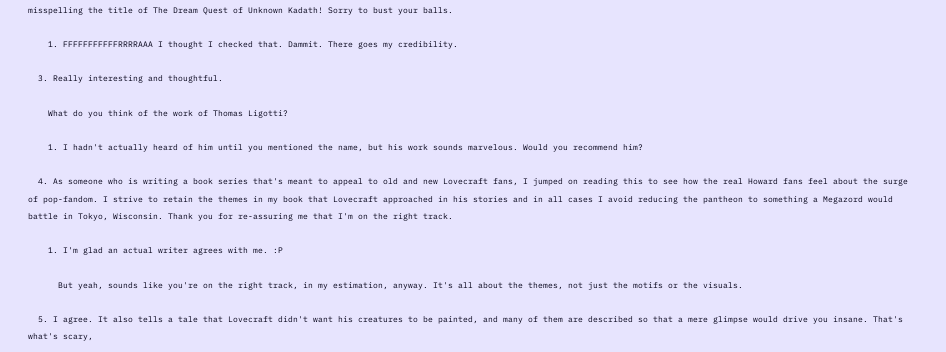misspelling the title of The Dream Quest of Unknown Kadath! Sorry to bust your balls.

    1. FFFFFFFFFFFRRRRAAA I thought I checked that. Dammit. There goes my credibility.

  3. Really interesting and thoughtful.

    What do you think of the work of Thomas Ligotti?

    1. I hadn't actually heard of him until you mentioned the name, but his work sounds marvelous. Would you recommend him?

  4. As someone who is writing a book series that's meant to appeal to old and new Lovecraft fans, I jumped on reading this to see how the real Howard fans feel about the surge of pop-fandom. I strive to retain the themes in my book that Lovecraft approached in his stories and in all cases I avoid reducing the pantheon to something a Megazord would battle in Tokyo, Wisconsin. Thank you for re-assuring me that I'm on the right track.

    1. I'm glad an actual writer agrees with me. :P

      But yeah, sounds like you're on the right track, in my estimation, anyway. It's all about the themes, not just the motifs or the visuals.

  5. I agree. It also tells a tale that Lovecraft didn't want his creatures to be painted, and many of them are described so that a mere glimpse would drive you insane. That's what's scary,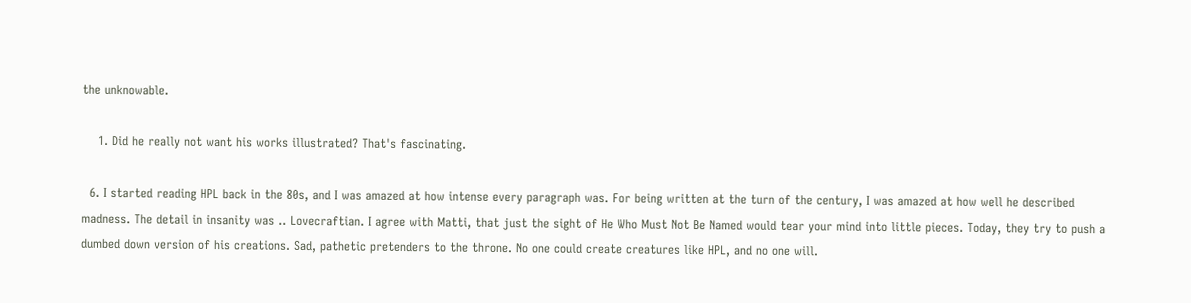the unknowable.

    1. Did he really not want his works illustrated? That's fascinating.

  6. I started reading HPL back in the 80s, and I was amazed at how intense every paragraph was. For being written at the turn of the century, I was amazed at how well he described madness. The detail in insanity was .. Lovecraftian. I agree with Matti, that just the sight of He Who Must Not Be Named would tear your mind into little pieces. Today, they try to push a dumbed down version of his creations. Sad, pathetic pretenders to the throne. No one could create creatures like HPL, and no one will.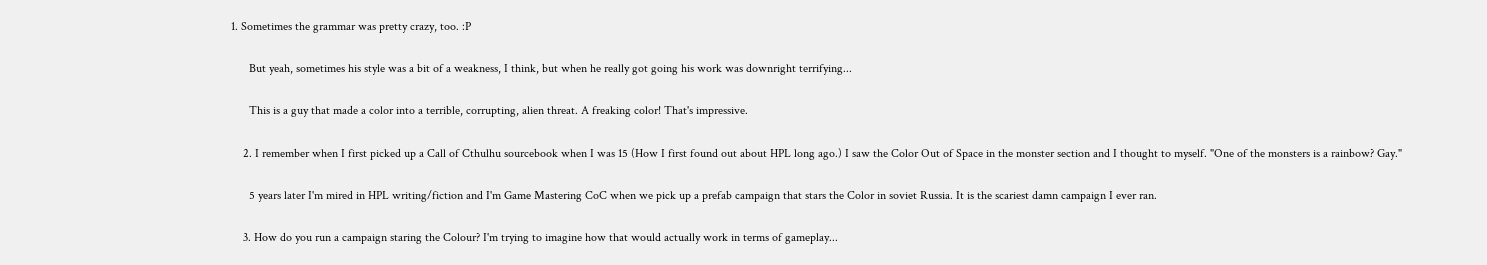1. Sometimes the grammar was pretty crazy, too. :P

      But yeah, sometimes his style was a bit of a weakness, I think, but when he really got going his work was downright terrifying...

      This is a guy that made a color into a terrible, corrupting, alien threat. A freaking color! That's impressive.

    2. I remember when I first picked up a Call of Cthulhu sourcebook when I was 15 (How I first found out about HPL long ago.) I saw the Color Out of Space in the monster section and I thought to myself. "One of the monsters is a rainbow? Gay."

      5 years later I'm mired in HPL writing/fiction and I'm Game Mastering CoC when we pick up a prefab campaign that stars the Color in soviet Russia. It is the scariest damn campaign I ever ran.

    3. How do you run a campaign staring the Colour? I'm trying to imagine how that would actually work in terms of gameplay...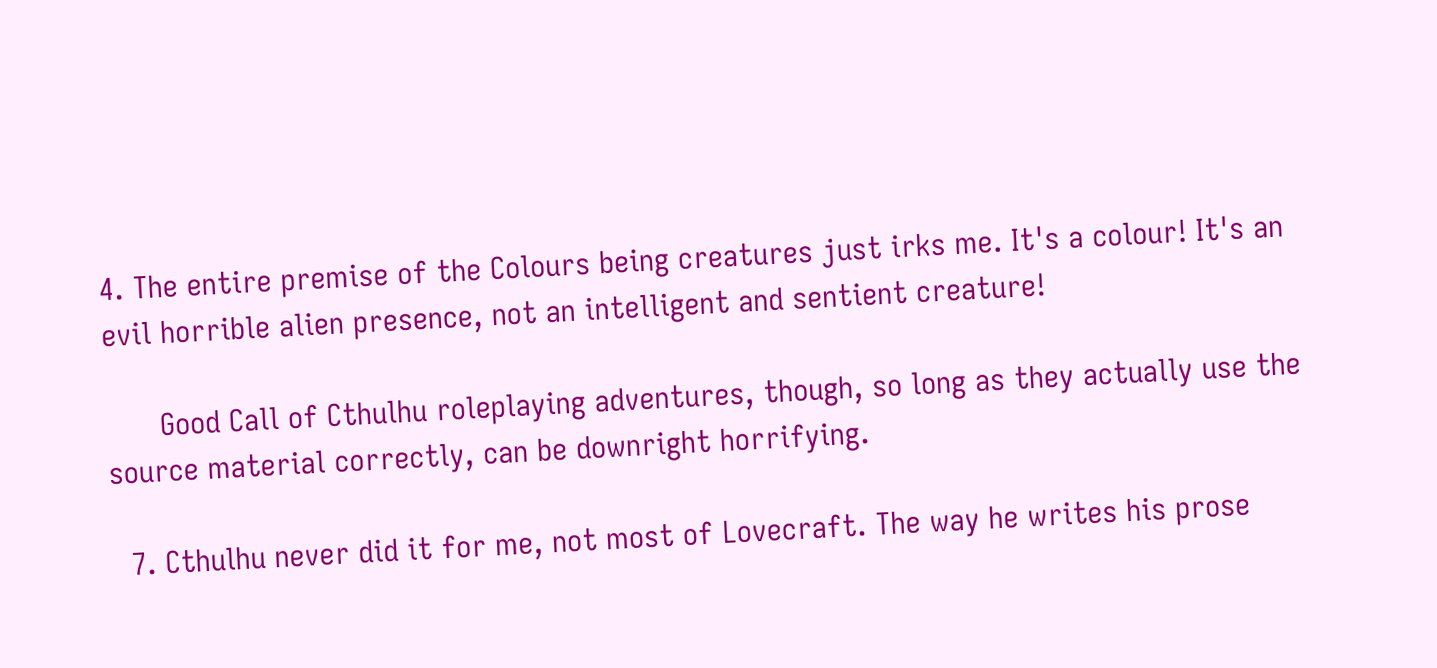4. The entire premise of the Colours being creatures just irks me. It's a colour! It's an evil horrible alien presence, not an intelligent and sentient creature!

      Good Call of Cthulhu roleplaying adventures, though, so long as they actually use the source material correctly, can be downright horrifying.

  7. Cthulhu never did it for me, not most of Lovecraft. The way he writes his prose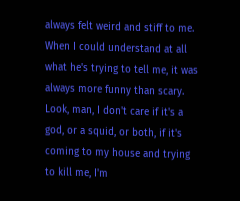always felt weird and stiff to me. When I could understand at all what he's trying to tell me, it was always more funny than scary. Look, man, I don't care if it's a god, or a squid, or both, if it's coming to my house and trying to kill me, I'm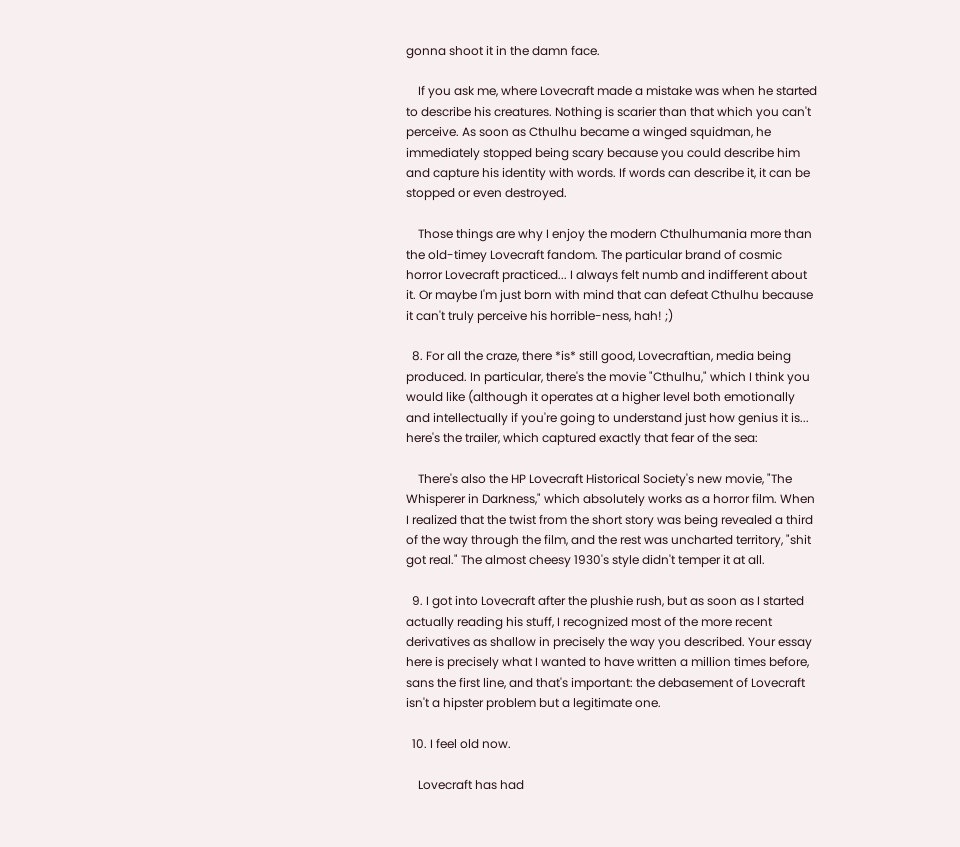gonna shoot it in the damn face.

    If you ask me, where Lovecraft made a mistake was when he started to describe his creatures. Nothing is scarier than that which you can't perceive. As soon as Cthulhu became a winged squidman, he immediately stopped being scary because you could describe him and capture his identity with words. If words can describe it, it can be stopped or even destroyed.

    Those things are why I enjoy the modern Cthulhumania more than the old-timey Lovecraft fandom. The particular brand of cosmic horror Lovecraft practiced... I always felt numb and indifferent about it. Or maybe I'm just born with mind that can defeat Cthulhu because it can't truly perceive his horrible-ness, hah! ;)

  8. For all the craze, there *is* still good, Lovecraftian, media being produced. In particular, there's the movie "Cthulhu," which I think you would like (although it operates at a higher level both emotionally and intellectually if you're going to understand just how genius it is... here's the trailer, which captured exactly that fear of the sea:

    There's also the HP Lovecraft Historical Society's new movie, "The Whisperer in Darkness," which absolutely works as a horror film. When I realized that the twist from the short story was being revealed a third of the way through the film, and the rest was uncharted territory, "shit got real." The almost cheesy 1930's style didn't temper it at all.

  9. I got into Lovecraft after the plushie rush, but as soon as I started actually reading his stuff, I recognized most of the more recent derivatives as shallow in precisely the way you described. Your essay here is precisely what I wanted to have written a million times before, sans the first line, and that's important: the debasement of Lovecraft isn't a hipster problem but a legitimate one.

  10. I feel old now.

    Lovecraft has had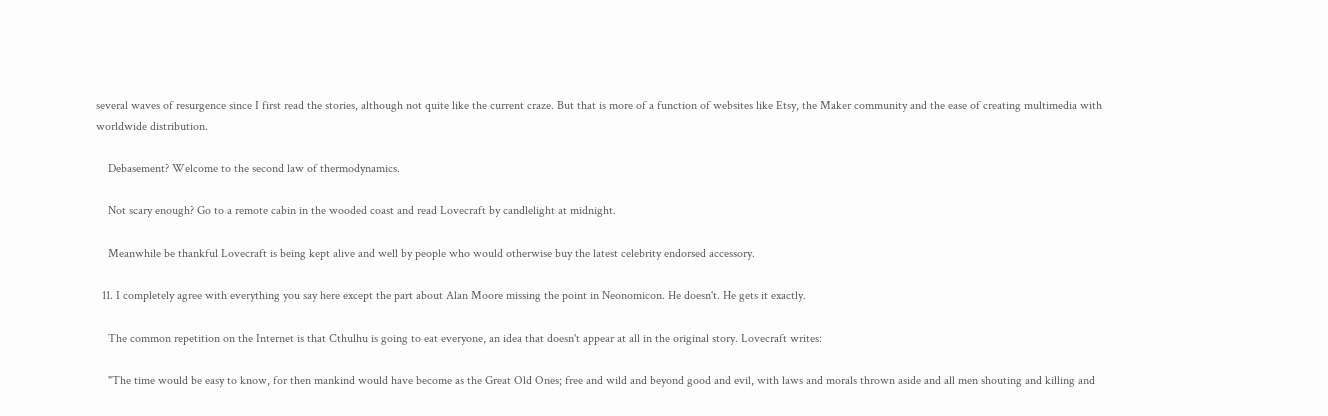several waves of resurgence since I first read the stories, although not quite like the current craze. But that is more of a function of websites like Etsy, the Maker community and the ease of creating multimedia with worldwide distribution.

    Debasement? Welcome to the second law of thermodynamics.

    Not scary enough? Go to a remote cabin in the wooded coast and read Lovecraft by candlelight at midnight.

    Meanwhile be thankful Lovecraft is being kept alive and well by people who would otherwise buy the latest celebrity endorsed accessory.

  11. I completely agree with everything you say here except the part about Alan Moore missing the point in Neonomicon. He doesn't. He gets it exactly.

    The common repetition on the Internet is that Cthulhu is going to eat everyone, an idea that doesn't appear at all in the original story. Lovecraft writes:

    "The time would be easy to know, for then mankind would have become as the Great Old Ones; free and wild and beyond good and evil, with laws and morals thrown aside and all men shouting and killing and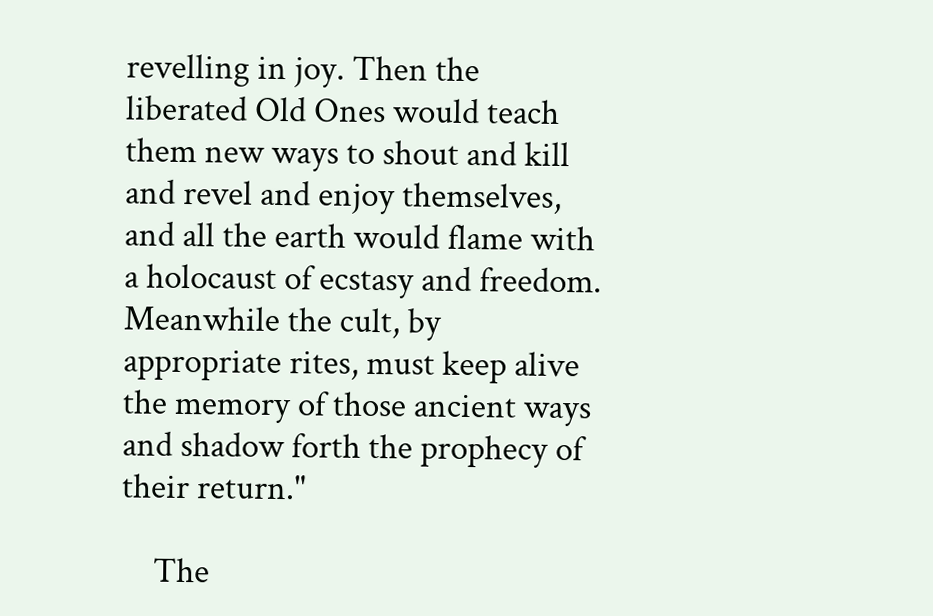revelling in joy. Then the liberated Old Ones would teach them new ways to shout and kill and revel and enjoy themselves, and all the earth would flame with a holocaust of ecstasy and freedom. Meanwhile the cult, by appropriate rites, must keep alive the memory of those ancient ways and shadow forth the prophecy of their return."

    The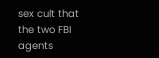sex cult that the two FBI agents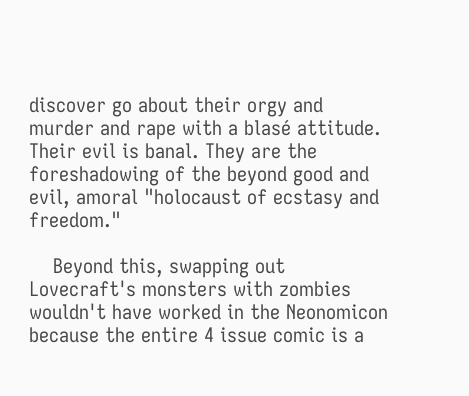discover go about their orgy and murder and rape with a blasé attitude. Their evil is banal. They are the foreshadowing of the beyond good and evil, amoral "holocaust of ecstasy and freedom."

    Beyond this, swapping out Lovecraft's monsters with zombies wouldn't have worked in the Neonomicon because the entire 4 issue comic is a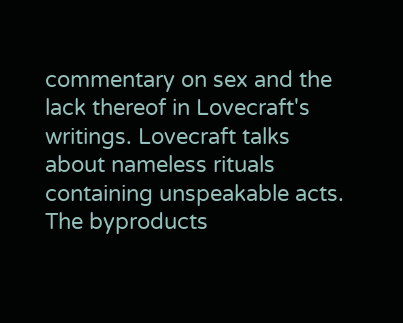commentary on sex and the lack thereof in Lovecraft's writings. Lovecraft talks about nameless rituals containing unspeakable acts. The byproducts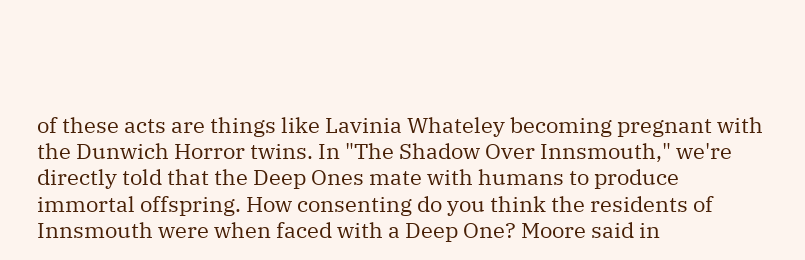of these acts are things like Lavinia Whateley becoming pregnant with the Dunwich Horror twins. In "The Shadow Over Innsmouth," we're directly told that the Deep Ones mate with humans to produce immortal offspring. How consenting do you think the residents of Innsmouth were when faced with a Deep One? Moore said in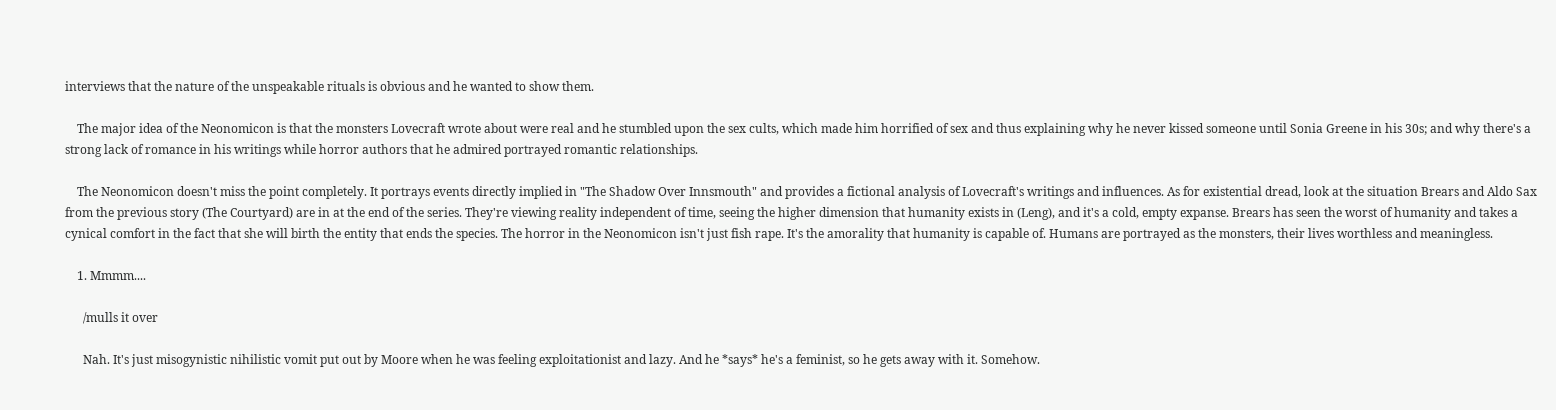interviews that the nature of the unspeakable rituals is obvious and he wanted to show them.

    The major idea of the Neonomicon is that the monsters Lovecraft wrote about were real and he stumbled upon the sex cults, which made him horrified of sex and thus explaining why he never kissed someone until Sonia Greene in his 30s; and why there's a strong lack of romance in his writings while horror authors that he admired portrayed romantic relationships.

    The Neonomicon doesn't miss the point completely. It portrays events directly implied in "The Shadow Over Innsmouth" and provides a fictional analysis of Lovecraft's writings and influences. As for existential dread, look at the situation Brears and Aldo Sax from the previous story (The Courtyard) are in at the end of the series. They're viewing reality independent of time, seeing the higher dimension that humanity exists in (Leng), and it's a cold, empty expanse. Brears has seen the worst of humanity and takes a cynical comfort in the fact that she will birth the entity that ends the species. The horror in the Neonomicon isn't just fish rape. It's the amorality that humanity is capable of. Humans are portrayed as the monsters, their lives worthless and meaningless.

    1. Mmmm....

      /mulls it over

      Nah. It's just misogynistic nihilistic vomit put out by Moore when he was feeling exploitationist and lazy. And he *says* he's a feminist, so he gets away with it. Somehow.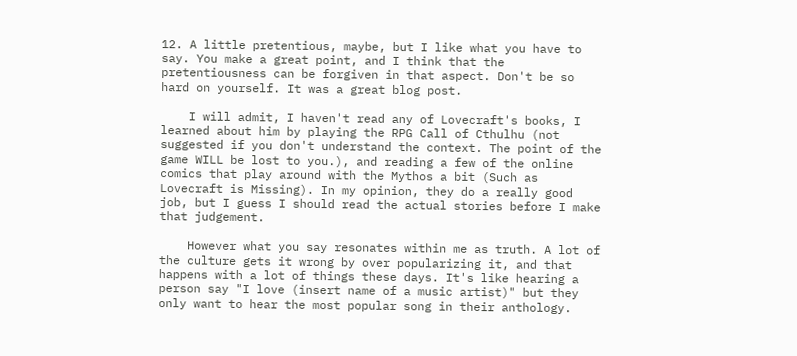12. A little pretentious, maybe, but I like what you have to say. You make a great point, and I think that the pretentiousness can be forgiven in that aspect. Don't be so hard on yourself. It was a great blog post.

    I will admit, I haven't read any of Lovecraft's books, I learned about him by playing the RPG Call of Cthulhu (not suggested if you don't understand the context. The point of the game WILL be lost to you.), and reading a few of the online comics that play around with the Mythos a bit (Such as Lovecraft is Missing). In my opinion, they do a really good job, but I guess I should read the actual stories before I make that judgement.

    However what you say resonates within me as truth. A lot of the culture gets it wrong by over popularizing it, and that happens with a lot of things these days. It's like hearing a person say "I love (insert name of a music artist)" but they only want to hear the most popular song in their anthology.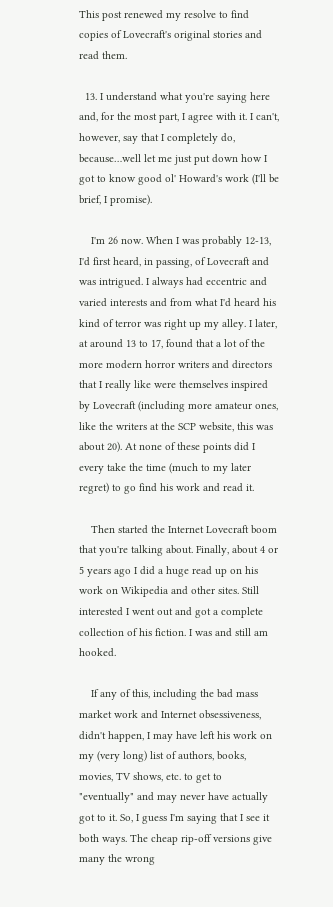This post renewed my resolve to find copies of Lovecraft's original stories and read them.

  13. I understand what you're saying here and, for the most part, I agree with it. I can't, however, say that I completely do, because…well let me just put down how I got to know good ol' Howard's work (I'll be brief, I promise).

    I'm 26 now. When I was probably 12-13, I'd first heard, in passing, of Lovecraft and was intrigued. I always had eccentric and varied interests and from what I'd heard his kind of terror was right up my alley. I later, at around 13 to 17, found that a lot of the more modern horror writers and directors that I really like were themselves inspired by Lovecraft (including more amateur ones, like the writers at the SCP website, this was about 20). At none of these points did I every take the time (much to my later regret) to go find his work and read it.

    Then started the Internet Lovecraft boom that you're talking about. Finally, about 4 or 5 years ago I did a huge read up on his work on Wikipedia and other sites. Still interested I went out and got a complete collection of his fiction. I was and still am hooked.

    If any of this, including the bad mass market work and Internet obsessiveness, didn't happen, I may have left his work on my (very long) list of authors, books, movies, TV shows, etc. to get to "eventually" and may never have actually got to it. So, I guess I'm saying that I see it both ways. The cheap rip-off versions give many the wrong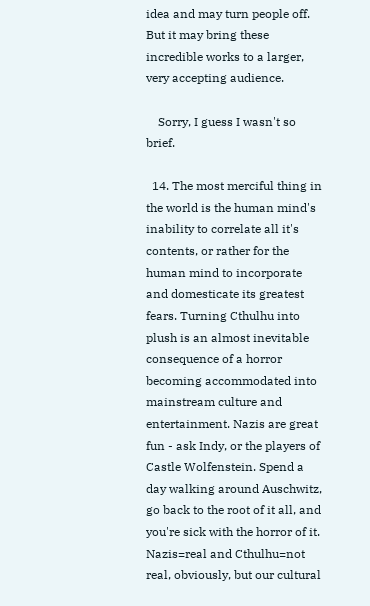idea and may turn people off. But it may bring these incredible works to a larger, very accepting audience.

    Sorry, I guess I wasn't so brief.

  14. The most merciful thing in the world is the human mind's inability to correlate all it's contents, or rather for the human mind to incorporate and domesticate its greatest fears. Turning Cthulhu into plush is an almost inevitable consequence of a horror becoming accommodated into mainstream culture and entertainment. Nazis are great fun - ask Indy, or the players of Castle Wolfenstein. Spend a day walking around Auschwitz, go back to the root of it all, and you're sick with the horror of it. Nazis=real and Cthulhu=not real, obviously, but our cultural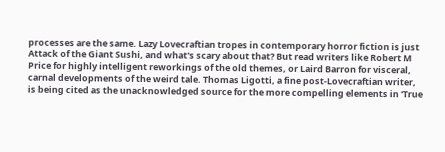processes are the same. Lazy Lovecraftian tropes in contemporary horror fiction is just Attack of the Giant Sushi, and what's scary about that? But read writers like Robert M Price for highly intelligent reworkings of the old themes, or Laird Barron for visceral, carnal developments of the weird tale. Thomas Ligotti, a fine post-Lovecraftian writer, is being cited as the unacknowledged source for the more compelling elements in 'True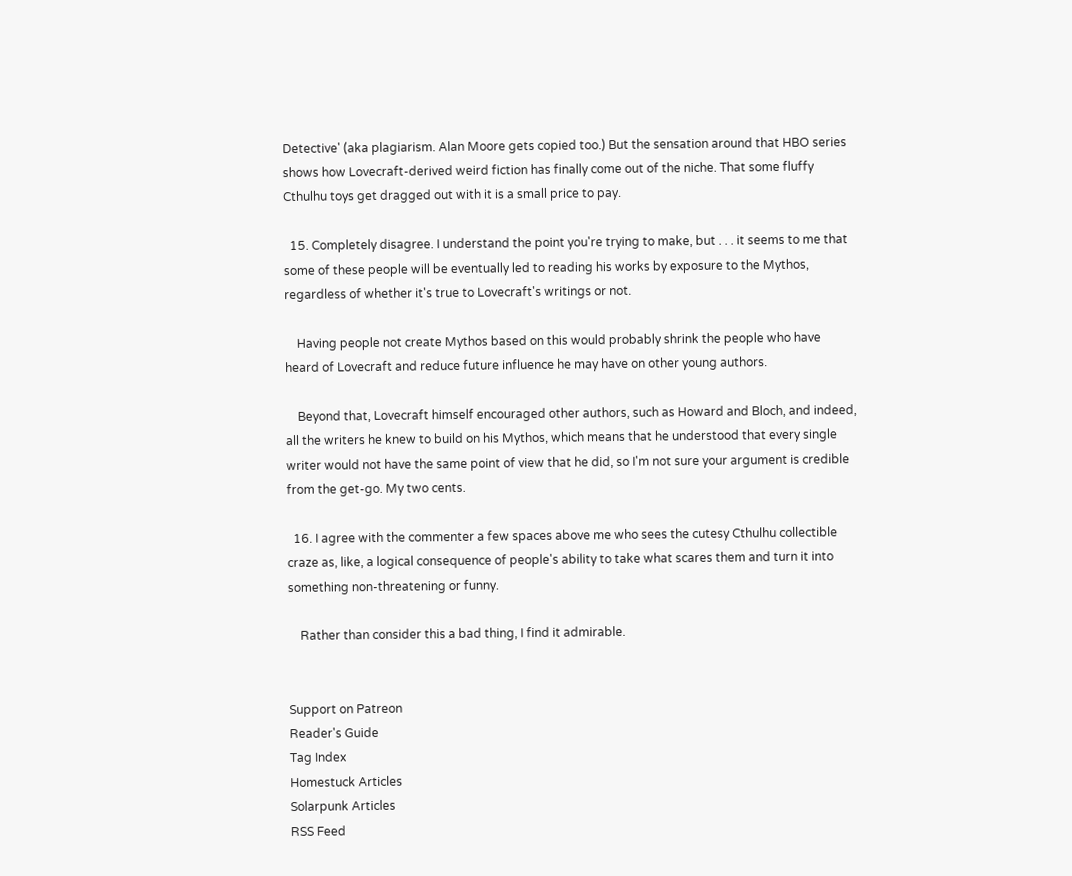Detective' (aka plagiarism. Alan Moore gets copied too.) But the sensation around that HBO series shows how Lovecraft-derived weird fiction has finally come out of the niche. That some fluffy Cthulhu toys get dragged out with it is a small price to pay.

  15. Completely disagree. I understand the point you're trying to make, but . . . it seems to me that some of these people will be eventually led to reading his works by exposure to the Mythos, regardless of whether it's true to Lovecraft's writings or not.

    Having people not create Mythos based on this would probably shrink the people who have heard of Lovecraft and reduce future influence he may have on other young authors.

    Beyond that, Lovecraft himself encouraged other authors, such as Howard and Bloch, and indeed, all the writers he knew to build on his Mythos, which means that he understood that every single writer would not have the same point of view that he did, so I'm not sure your argument is credible from the get-go. My two cents.

  16. I agree with the commenter a few spaces above me who sees the cutesy Cthulhu collectible craze as, like, a logical consequence of people's ability to take what scares them and turn it into something non-threatening or funny.

    Rather than consider this a bad thing, I find it admirable.


Support on Patreon
Reader's Guide
Tag Index
Homestuck Articles
Solarpunk Articles
RSS Feed